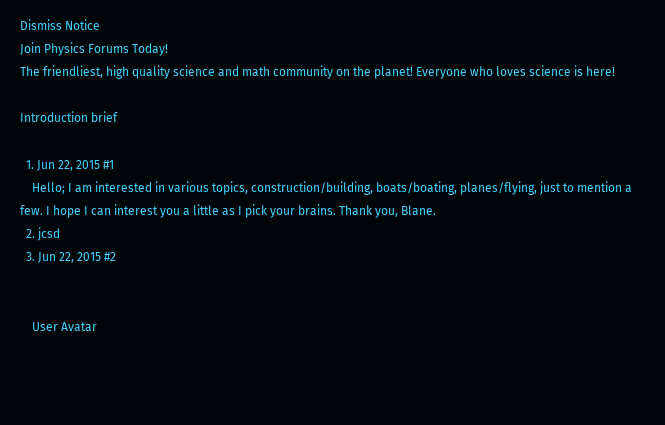Dismiss Notice
Join Physics Forums Today!
The friendliest, high quality science and math community on the planet! Everyone who loves science is here!

Introduction brief

  1. Jun 22, 2015 #1
    Hello; I am interested in various topics, construction/building, boats/boating, planes/flying, just to mention a few. I hope I can interest you a little as I pick your brains. Thank you, Blane.
  2. jcsd
  3. Jun 22, 2015 #2


    User Avatar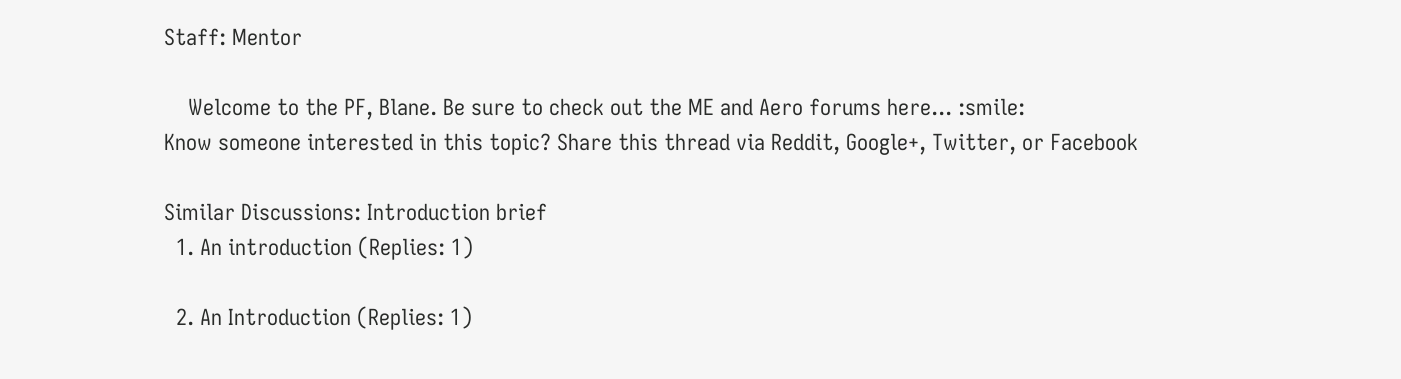Staff: Mentor

    Welcome to the PF, Blane. Be sure to check out the ME and Aero forums here... :smile:
Know someone interested in this topic? Share this thread via Reddit, Google+, Twitter, or Facebook

Similar Discussions: Introduction brief
  1. An introduction (Replies: 1)

  2. An Introduction (Replies: 1)